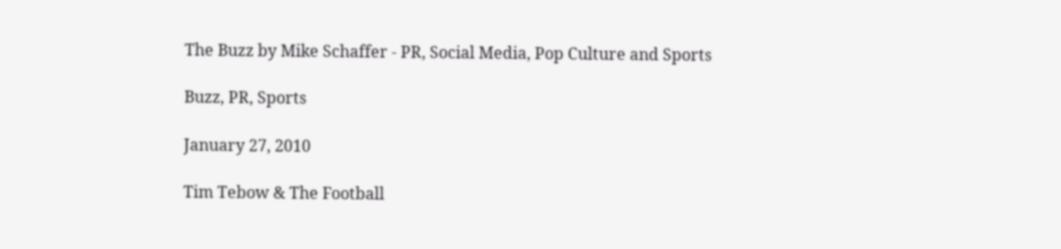The Buzz by Mike Schaffer - PR, Social Media, Pop Culture and Sports

Buzz, PR, Sports

January 27, 2010

Tim Tebow & The Football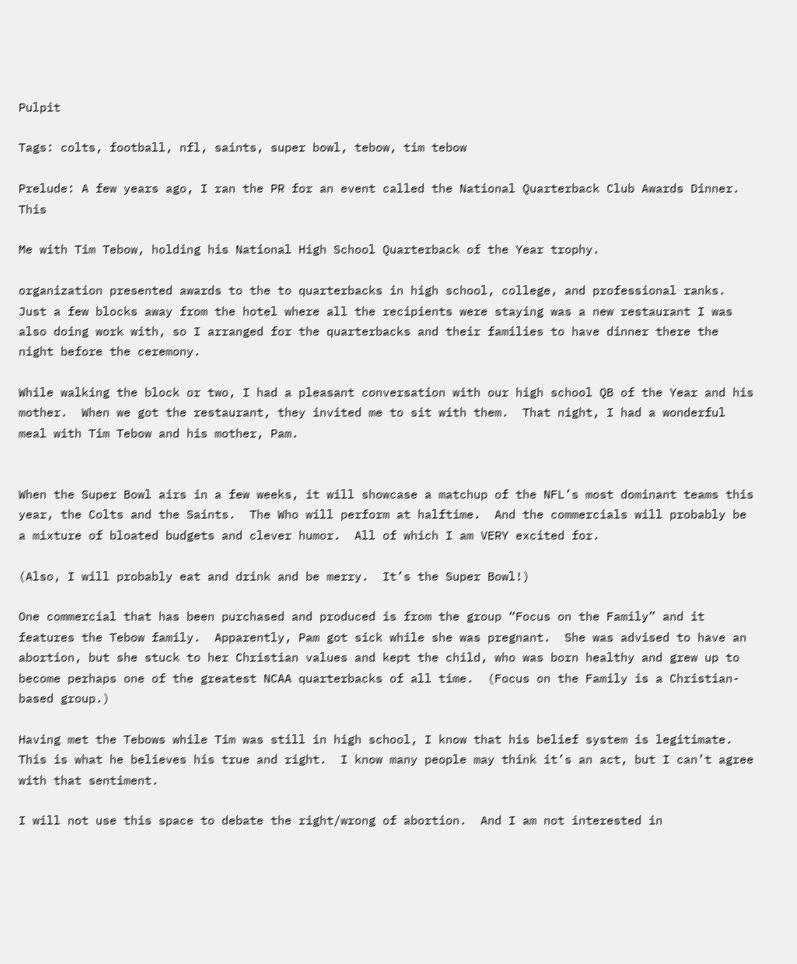Pulpit

Tags: colts, football, nfl, saints, super bowl, tebow, tim tebow

Prelude: A few years ago, I ran the PR for an event called the National Quarterback Club Awards Dinner.  This

Me with Tim Tebow, holding his National High School Quarterback of the Year trophy.

organization presented awards to the to quarterbacks in high school, college, and professional ranks.  Just a few blocks away from the hotel where all the recipients were staying was a new restaurant I was also doing work with, so I arranged for the quarterbacks and their families to have dinner there the night before the ceremony.

While walking the block or two, I had a pleasant conversation with our high school QB of the Year and his mother.  When we got the restaurant, they invited me to sit with them.  That night, I had a wonderful meal with Tim Tebow and his mother, Pam.


When the Super Bowl airs in a few weeks, it will showcase a matchup of the NFL’s most dominant teams this year, the Colts and the Saints.  The Who will perform at halftime.  And the commercials will probably be a mixture of bloated budgets and clever humor.  All of which I am VERY excited for.

(Also, I will probably eat and drink and be merry.  It’s the Super Bowl!)

One commercial that has been purchased and produced is from the group “Focus on the Family” and it features the Tebow family.  Apparently, Pam got sick while she was pregnant.  She was advised to have an abortion, but she stuck to her Christian values and kept the child, who was born healthy and grew up to become perhaps one of the greatest NCAA quarterbacks of all time.  (Focus on the Family is a Christian-based group.)

Having met the Tebows while Tim was still in high school, I know that his belief system is legitimate.  This is what he believes his true and right.  I know many people may think it’s an act, but I can’t agree with that sentiment.

I will not use this space to debate the right/wrong of abortion.  And I am not interested in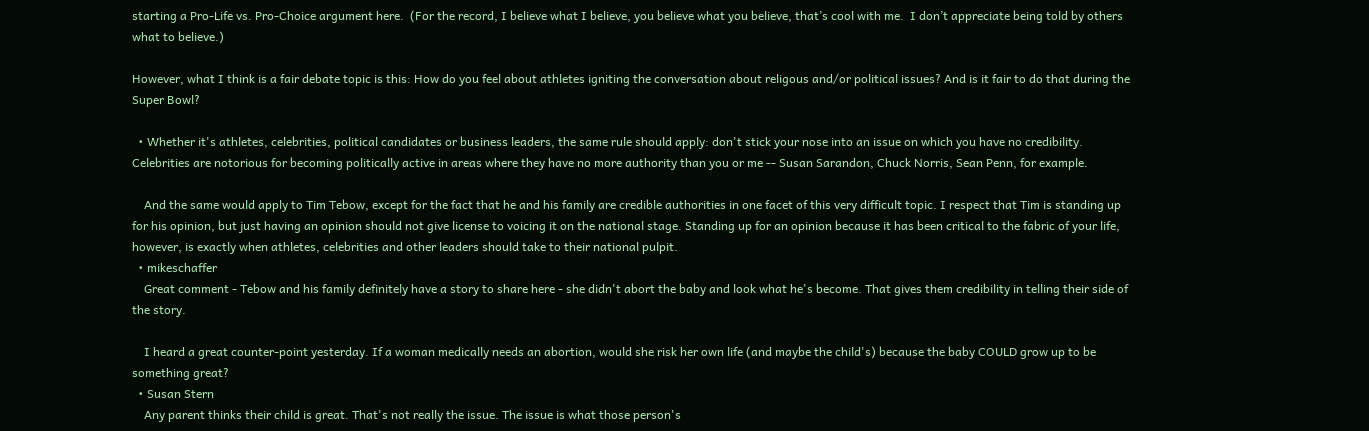starting a Pro-Life vs. Pro-Choice argument here.  (For the record, I believe what I believe, you believe what you believe, that’s cool with me.  I don’t appreciate being told by others what to believe.)

However, what I think is a fair debate topic is this: How do you feel about athletes igniting the conversation about religous and/or political issues? And is it fair to do that during the Super Bowl?

  • Whether it's athletes, celebrities, political candidates or business leaders, the same rule should apply: don't stick your nose into an issue on which you have no credibility. Celebrities are notorious for becoming politically active in areas where they have no more authority than you or me -- Susan Sarandon, Chuck Norris, Sean Penn, for example.

    And the same would apply to Tim Tebow, except for the fact that he and his family are credible authorities in one facet of this very difficult topic. I respect that Tim is standing up for his opinion, but just having an opinion should not give license to voicing it on the national stage. Standing up for an opinion because it has been critical to the fabric of your life, however, is exactly when athletes, celebrities and other leaders should take to their national pulpit.
  • mikeschaffer
    Great comment - Tebow and his family definitely have a story to share here - she didn't abort the baby and look what he's become. That gives them credibility in telling their side of the story.

    I heard a great counter-point yesterday. If a woman medically needs an abortion, would she risk her own life (and maybe the child's) because the baby COULD grow up to be something great?
  • Susan Stern
    Any parent thinks their child is great. That's not really the issue. The issue is what those person's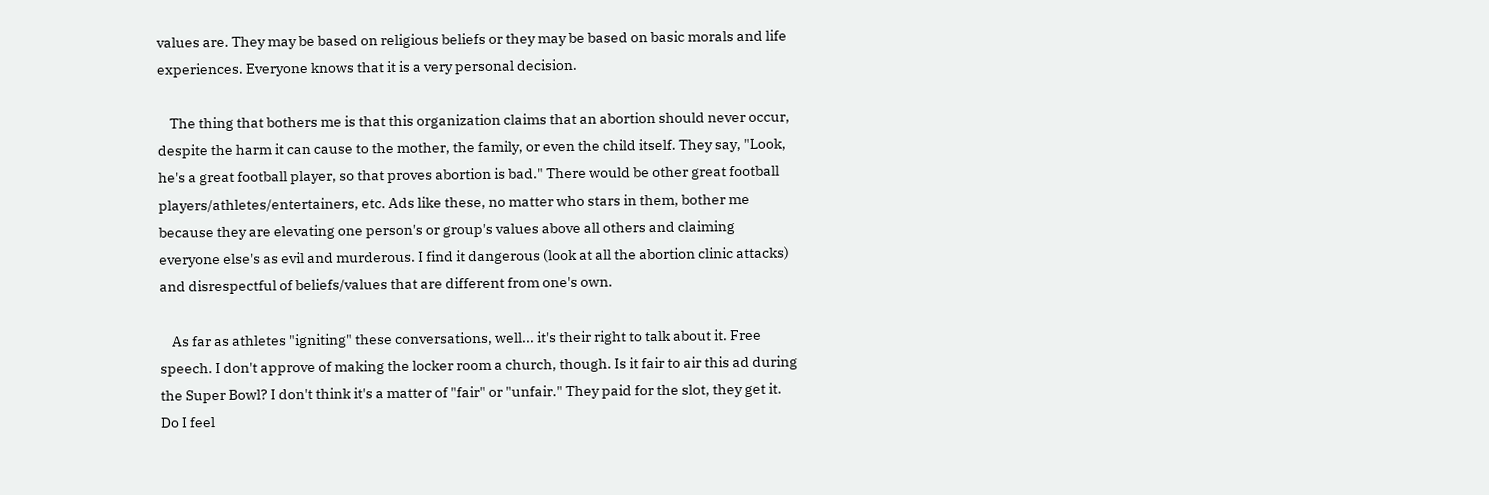values are. They may be based on religious beliefs or they may be based on basic morals and life experiences. Everyone knows that it is a very personal decision.

    The thing that bothers me is that this organization claims that an abortion should never occur, despite the harm it can cause to the mother, the family, or even the child itself. They say, "Look, he's a great football player, so that proves abortion is bad." There would be other great football players/athletes/entertainers, etc. Ads like these, no matter who stars in them, bother me because they are elevating one person's or group's values above all others and claiming everyone else's as evil and murderous. I find it dangerous (look at all the abortion clinic attacks) and disrespectful of beliefs/values that are different from one's own.

    As far as athletes "igniting" these conversations, well... it's their right to talk about it. Free speech. I don't approve of making the locker room a church, though. Is it fair to air this ad during the Super Bowl? I don't think it's a matter of "fair" or "unfair." They paid for the slot, they get it. Do I feel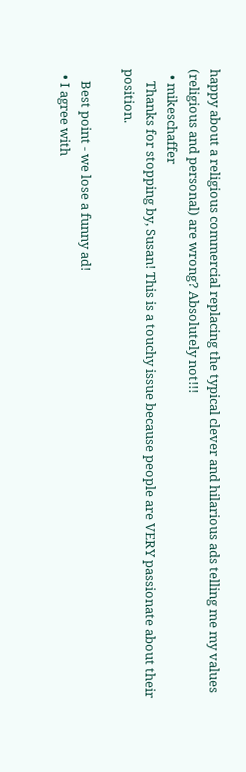happy about a religious commercial replacing the typical clever and hilarious ads telling me my values (religious and personal) are wrong? Absolutely not!!!
  • mikeschaffer
    Thanks for stopping by, Susan! This is a touchy issue because people are VERY passionate about their position.

    Best point - we lose a funny ad!
  • I agree with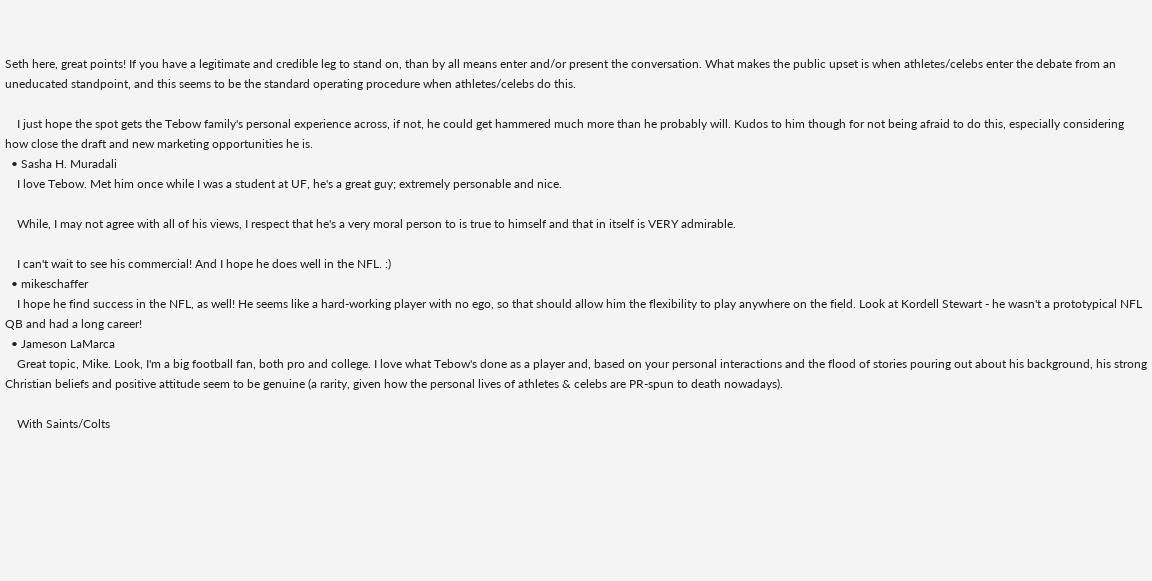Seth here, great points! If you have a legitimate and credible leg to stand on, than by all means enter and/or present the conversation. What makes the public upset is when athletes/celebs enter the debate from an uneducated standpoint, and this seems to be the standard operating procedure when athletes/celebs do this.

    I just hope the spot gets the Tebow family's personal experience across, if not, he could get hammered much more than he probably will. Kudos to him though for not being afraid to do this, especially considering how close the draft and new marketing opportunities he is.
  • Sasha H. Muradali
    I love Tebow. Met him once while I was a student at UF, he's a great guy; extremely personable and nice.

    While, I may not agree with all of his views, I respect that he's a very moral person to is true to himself and that in itself is VERY admirable.

    I can't wait to see his commercial! And I hope he does well in the NFL. :)
  • mikeschaffer
    I hope he find success in the NFL, as well! He seems like a hard-working player with no ego, so that should allow him the flexibility to play anywhere on the field. Look at Kordell Stewart - he wasn't a prototypical NFL QB and had a long career!
  • Jameson LaMarca
    Great topic, Mike. Look, I'm a big football fan, both pro and college. I love what Tebow's done as a player and, based on your personal interactions and the flood of stories pouring out about his background, his strong Christian beliefs and positive attitude seem to be genuine (a rarity, given how the personal lives of athletes & celebs are PR-spun to death nowadays).

    With Saints/Colts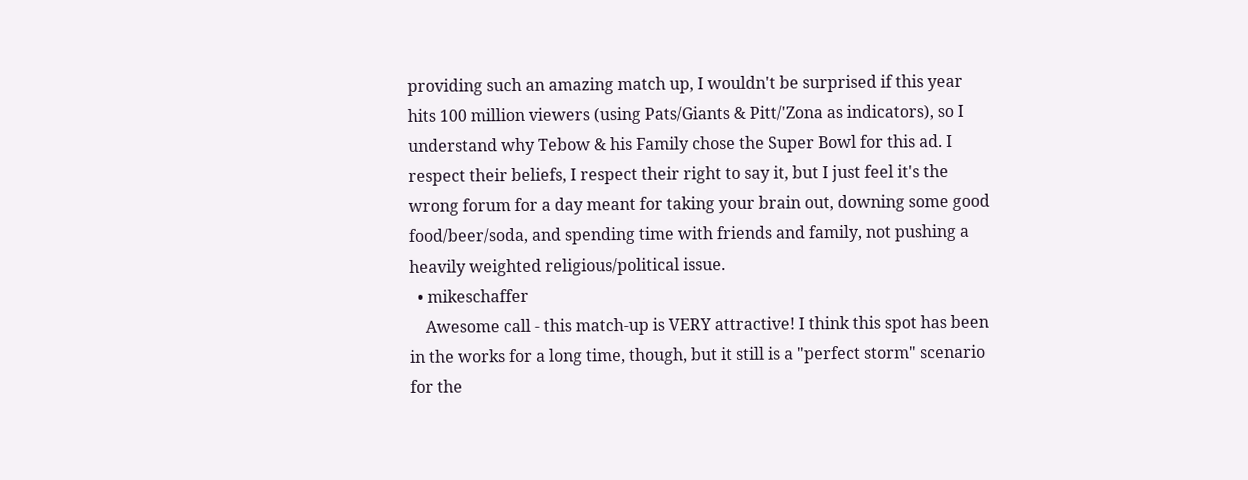providing such an amazing match up, I wouldn't be surprised if this year hits 100 million viewers (using Pats/Giants & Pitt/'Zona as indicators), so I understand why Tebow & his Family chose the Super Bowl for this ad. I respect their beliefs, I respect their right to say it, but I just feel it's the wrong forum for a day meant for taking your brain out, downing some good food/beer/soda, and spending time with friends and family, not pushing a heavily weighted religious/political issue.
  • mikeschaffer
    Awesome call - this match-up is VERY attractive! I think this spot has been in the works for a long time, though, but it still is a "perfect storm" scenario for the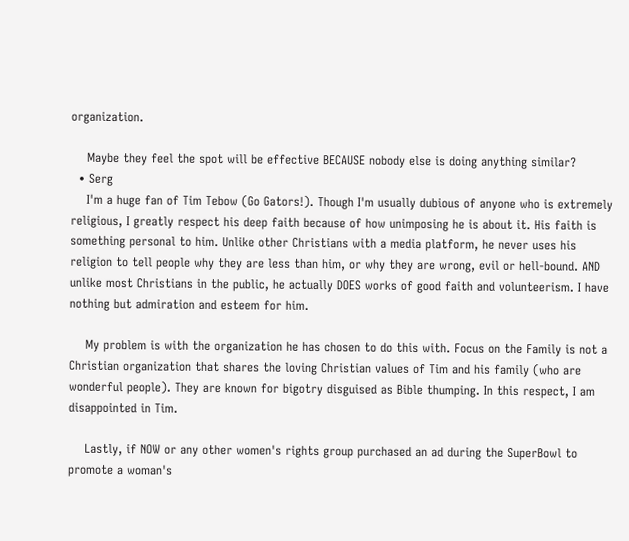organization.

    Maybe they feel the spot will be effective BECAUSE nobody else is doing anything similar?
  • Serg
    I'm a huge fan of Tim Tebow (Go Gators!). Though I'm usually dubious of anyone who is extremely religious, I greatly respect his deep faith because of how unimposing he is about it. His faith is something personal to him. Unlike other Christians with a media platform, he never uses his religion to tell people why they are less than him, or why they are wrong, evil or hell-bound. AND unlike most Christians in the public, he actually DOES works of good faith and volunteerism. I have nothing but admiration and esteem for him.

    My problem is with the organization he has chosen to do this with. Focus on the Family is not a Christian organization that shares the loving Christian values of Tim and his family (who are wonderful people). They are known for bigotry disguised as Bible thumping. In this respect, I am disappointed in Tim.

    Lastly, if NOW or any other women's rights group purchased an ad during the SuperBowl to promote a woman's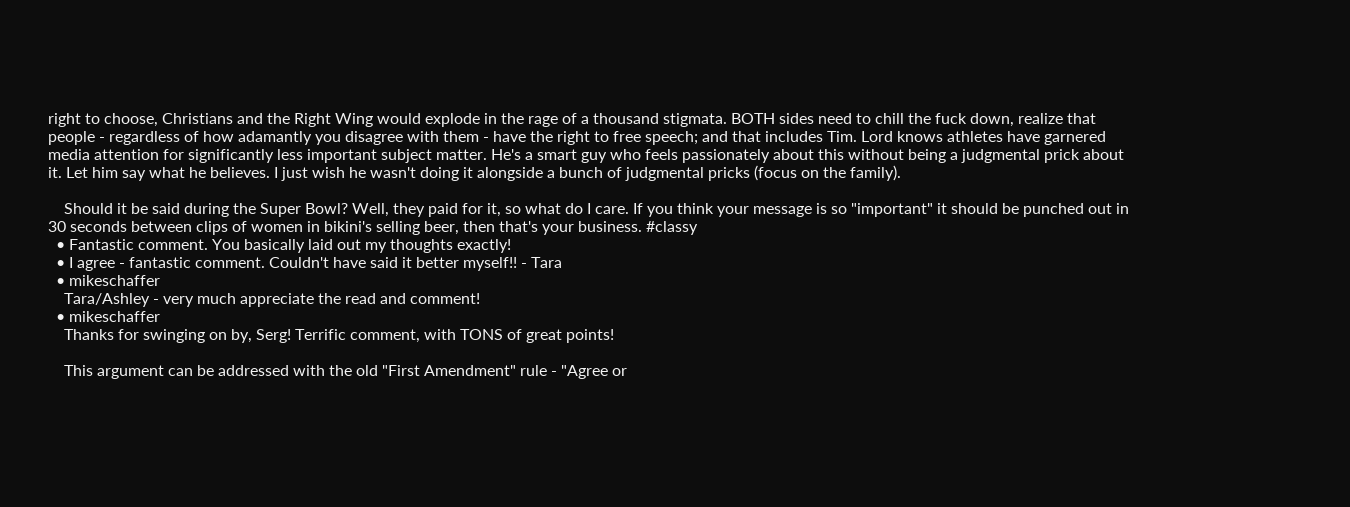right to choose, Christians and the Right Wing would explode in the rage of a thousand stigmata. BOTH sides need to chill the fuck down, realize that people - regardless of how adamantly you disagree with them - have the right to free speech; and that includes Tim. Lord knows athletes have garnered media attention for significantly less important subject matter. He's a smart guy who feels passionately about this without being a judgmental prick about it. Let him say what he believes. I just wish he wasn't doing it alongside a bunch of judgmental pricks (focus on the family).

    Should it be said during the Super Bowl? Well, they paid for it, so what do I care. If you think your message is so "important" it should be punched out in 30 seconds between clips of women in bikini's selling beer, then that's your business. #classy
  • Fantastic comment. You basically laid out my thoughts exactly!
  • I agree - fantastic comment. Couldn't have said it better myself!! - Tara
  • mikeschaffer
    Tara/Ashley - very much appreciate the read and comment!
  • mikeschaffer
    Thanks for swinging on by, Serg! Terrific comment, with TONS of great points!

    This argument can be addressed with the old "First Amendment" rule - "Agree or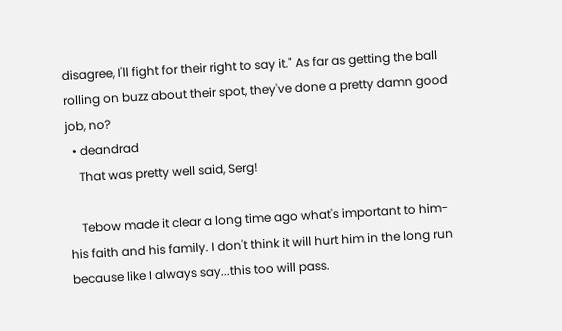disagree, I'll fight for their right to say it." As far as getting the ball rolling on buzz about their spot, they've done a pretty damn good job, no?
  • deandrad
    That was pretty well said, Serg!

    Tebow made it clear a long time ago what's important to him- his faith and his family. I don't think it will hurt him in the long run because like I always say...this too will pass.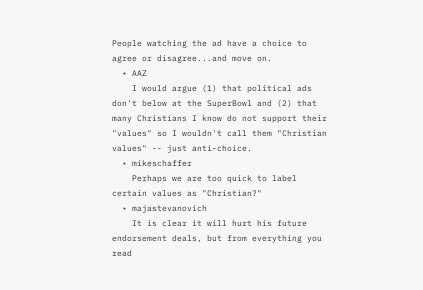People watching the ad have a choice to agree or disagree...and move on.
  • AAZ
    I would argue (1) that political ads don't below at the SuperBowl and (2) that many Christians I know do not support their "values" so I wouldn't call them "Christian values" -- just anti-choice.
  • mikeschaffer
    Perhaps we are too quick to label certain values as "Christian?"
  • majastevanovich
    It is clear it will hurt his future endorsement deals, but from everything you read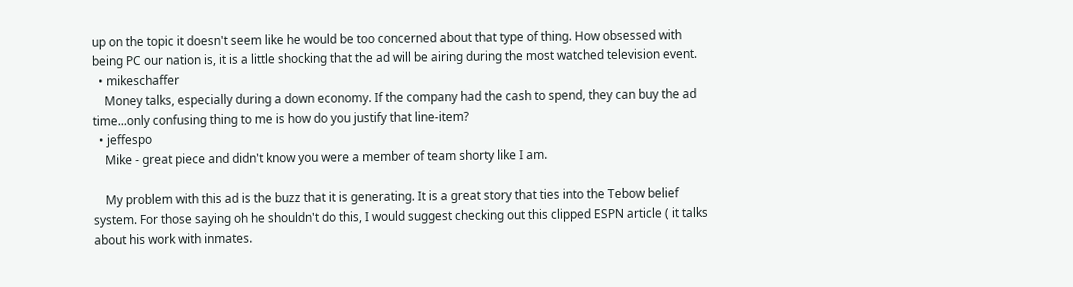up on the topic it doesn't seem like he would be too concerned about that type of thing. How obsessed with being PC our nation is, it is a little shocking that the ad will be airing during the most watched television event.
  • mikeschaffer
    Money talks, especially during a down economy. If the company had the cash to spend, they can buy the ad time...only confusing thing to me is how do you justify that line-item?
  • jeffespo
    Mike - great piece and didn't know you were a member of team shorty like I am.

    My problem with this ad is the buzz that it is generating. It is a great story that ties into the Tebow belief system. For those saying oh he shouldn't do this, I would suggest checking out this clipped ESPN article ( it talks about his work with inmates.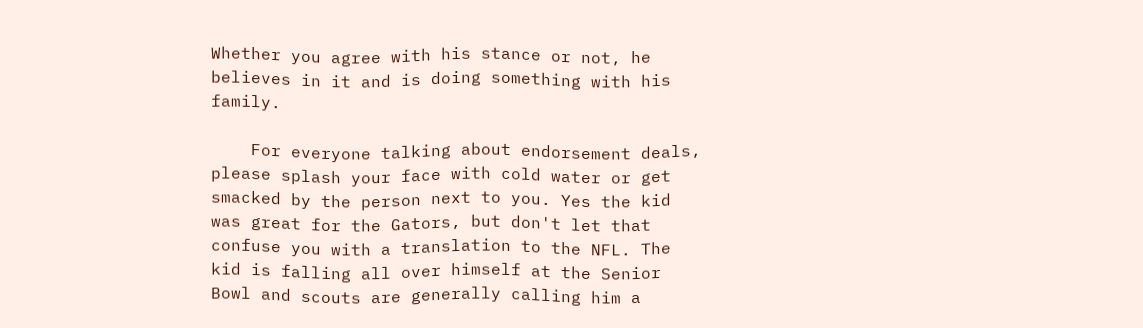Whether you agree with his stance or not, he believes in it and is doing something with his family.

    For everyone talking about endorsement deals, please splash your face with cold water or get smacked by the person next to you. Yes the kid was great for the Gators, but don't let that confuse you with a translation to the NFL. The kid is falling all over himself at the Senior Bowl and scouts are generally calling him a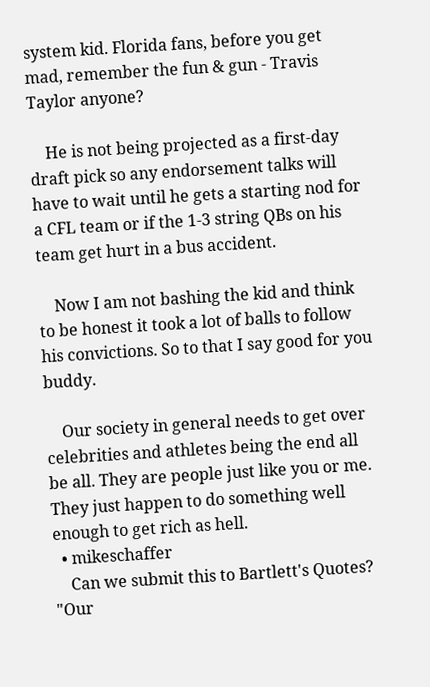system kid. Florida fans, before you get mad, remember the fun & gun - Travis Taylor anyone?

    He is not being projected as a first-day draft pick so any endorsement talks will have to wait until he gets a starting nod for a CFL team or if the 1-3 string QBs on his team get hurt in a bus accident.

    Now I am not bashing the kid and think to be honest it took a lot of balls to follow his convictions. So to that I say good for you buddy.

    Our society in general needs to get over celebrities and athletes being the end all be all. They are people just like you or me. They just happen to do something well enough to get rich as hell.
  • mikeschaffer
    Can we submit this to Bartlett's Quotes? "Our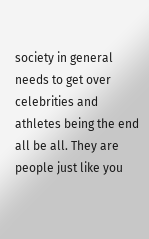society in general needs to get over celebrities and athletes being the end all be all. They are people just like you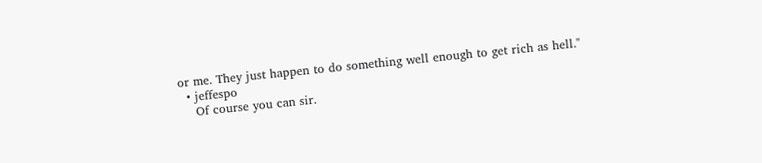or me. They just happen to do something well enough to get rich as hell."
  • jeffespo
    Of course you can sir.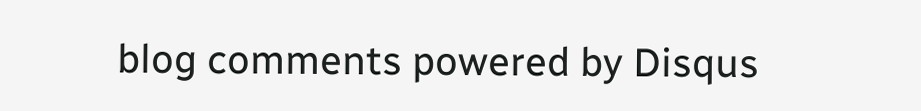blog comments powered by Disqus